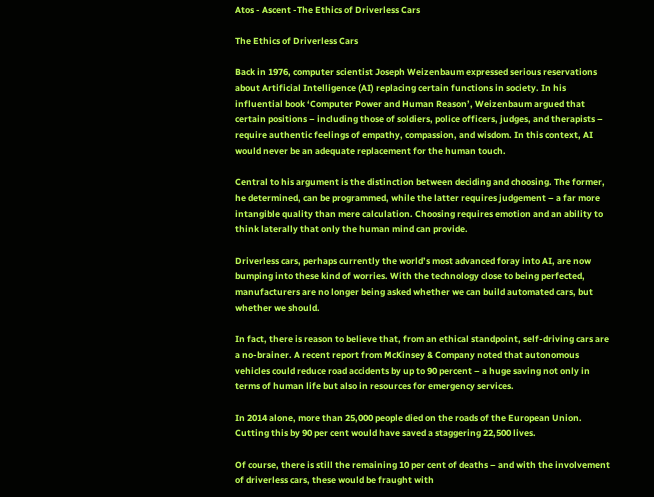Atos - Ascent -The Ethics of Driverless Cars

The Ethics of Driverless Cars

Back in 1976, computer scientist Joseph Weizenbaum expressed serious reservations about Artificial Intelligence (AI) replacing certain functions in society. In his influential book ‘Computer Power and Human Reason’, Weizenbaum argued that certain positions – including those of soldiers, police officers, judges, and therapists – require authentic feelings of empathy, compassion, and wisdom. In this context, AI would never be an adequate replacement for the human touch.

Central to his argument is the distinction between deciding and choosing. The former, he determined, can be programmed, while the latter requires judgement – a far more intangible quality than mere calculation. Choosing requires emotion and an ability to think laterally that only the human mind can provide.

Driverless cars, perhaps currently the world’s most advanced foray into AI, are now bumping into these kind of worries. With the technology close to being perfected, manufacturers are no longer being asked whether we can build automated cars, but whether we should.

In fact, there is reason to believe that, from an ethical standpoint, self-driving cars are a no-brainer. A recent report from McKinsey & Company noted that autonomous vehicles could reduce road accidents by up to 90 percent – a huge saving not only in terms of human life but also in resources for emergency services.

In 2014 alone, more than 25,000 people died on the roads of the European Union. Cutting this by 90 per cent would have saved a staggering 22,500 lives.

Of course, there is still the remaining 10 per cent of deaths – and with the involvement of driverless cars, these would be fraught with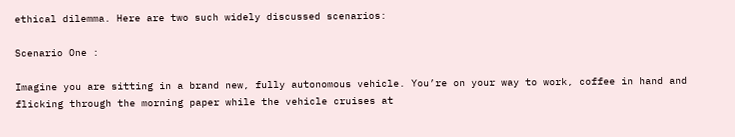ethical dilemma. Here are two such widely discussed scenarios:

Scenario One :

Imagine you are sitting in a brand new, fully autonomous vehicle. You’re on your way to work, coffee in hand and flicking through the morning paper while the vehicle cruises at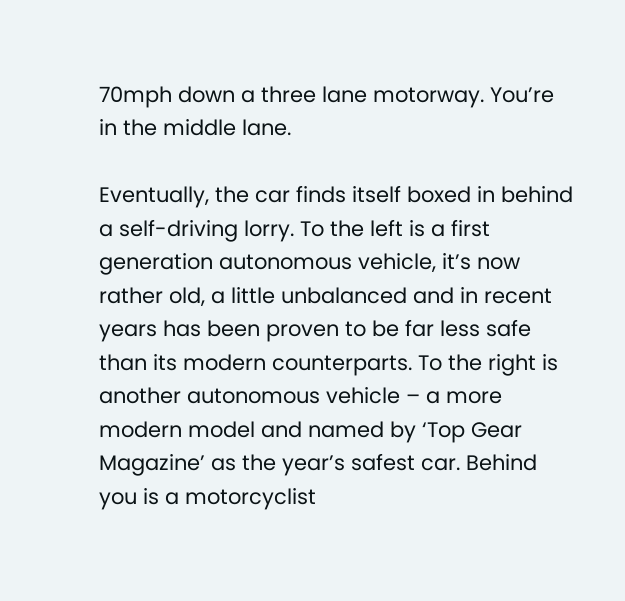70mph down a three lane motorway. You’re in the middle lane.

Eventually, the car finds itself boxed in behind a self-driving lorry. To the left is a first generation autonomous vehicle, it’s now rather old, a little unbalanced and in recent years has been proven to be far less safe than its modern counterparts. To the right is another autonomous vehicle – a more modern model and named by ‘Top Gear Magazine’ as the year’s safest car. Behind you is a motorcyclist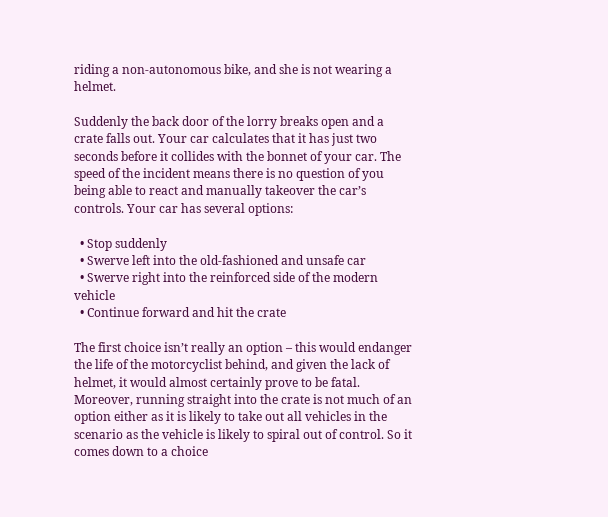riding a non-autonomous bike, and she is not wearing a helmet.

Suddenly the back door of the lorry breaks open and a crate falls out. Your car calculates that it has just two seconds before it collides with the bonnet of your car. The speed of the incident means there is no question of you being able to react and manually takeover the car’s controls. Your car has several options:

  • Stop suddenly
  • Swerve left into the old-fashioned and unsafe car
  • Swerve right into the reinforced side of the modern vehicle
  • Continue forward and hit the crate

The first choice isn’t really an option – this would endanger the life of the motorcyclist behind, and given the lack of helmet, it would almost certainly prove to be fatal. Moreover, running straight into the crate is not much of an option either as it is likely to take out all vehicles in the scenario as the vehicle is likely to spiral out of control. So it comes down to a choice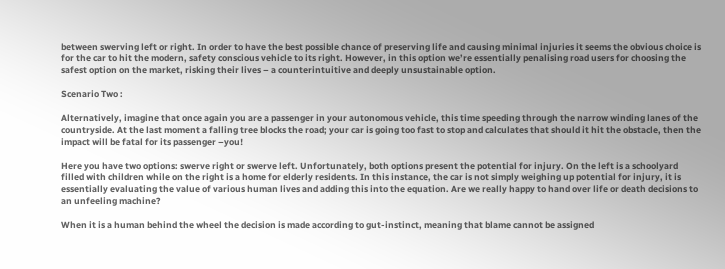between swerving left or right. In order to have the best possible chance of preserving life and causing minimal injuries it seems the obvious choice is for the car to hit the modern, safety conscious vehicle to its right. However, in this option we’re essentially penalising road users for choosing the safest option on the market, risking their lives – a counterintuitive and deeply unsustainable option.

Scenario Two :

Alternatively, imagine that once again you are a passenger in your autonomous vehicle, this time speeding through the narrow winding lanes of the countryside. At the last moment a falling tree blocks the road; your car is going too fast to stop and calculates that should it hit the obstacle, then the impact will be fatal for its passenger –you!

Here you have two options: swerve right or swerve left. Unfortunately, both options present the potential for injury. On the left is a schoolyard filled with children while on the right is a home for elderly residents. In this instance, the car is not simply weighing up potential for injury, it is essentially evaluating the value of various human lives and adding this into the equation. Are we really happy to hand over life or death decisions to an unfeeling machine?

When it is a human behind the wheel the decision is made according to gut-instinct, meaning that blame cannot be assigned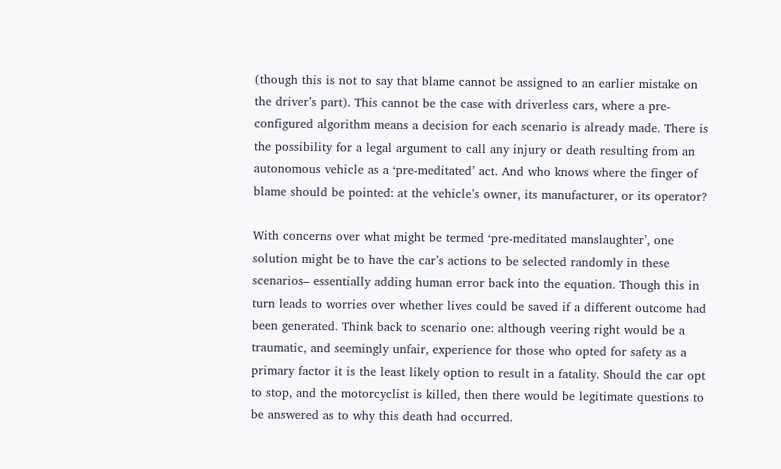(though this is not to say that blame cannot be assigned to an earlier mistake on the driver’s part). This cannot be the case with driverless cars, where a pre-configured algorithm means a decision for each scenario is already made. There is the possibility for a legal argument to call any injury or death resulting from an autonomous vehicle as a ‘pre-meditated’ act. And who knows where the finger of blame should be pointed: at the vehicle’s owner, its manufacturer, or its operator?

With concerns over what might be termed ‘pre-meditated manslaughter’, one solution might be to have the car’s actions to be selected randomly in these scenarios– essentially adding human error back into the equation. Though this in turn leads to worries over whether lives could be saved if a different outcome had been generated. Think back to scenario one: although veering right would be a traumatic, and seemingly unfair, experience for those who opted for safety as a primary factor it is the least likely option to result in a fatality. Should the car opt to stop, and the motorcyclist is killed, then there would be legitimate questions to be answered as to why this death had occurred.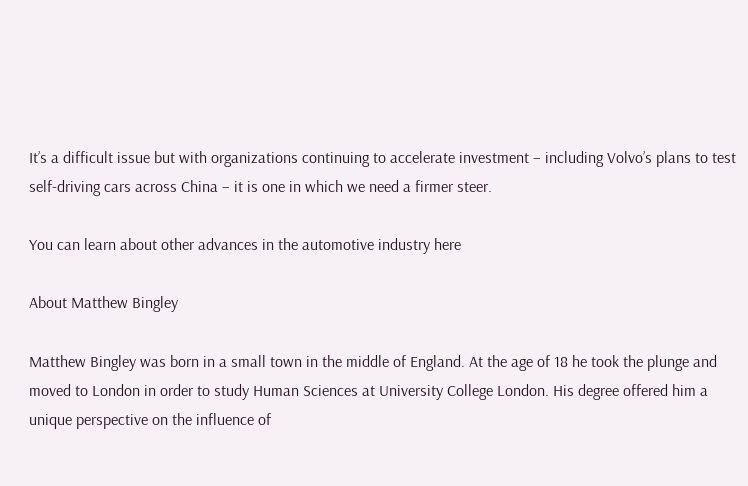It’s a difficult issue but with organizations continuing to accelerate investment – including Volvo’s plans to test self-driving cars across China – it is one in which we need a firmer steer.

You can learn about other advances in the automotive industry here

About Matthew Bingley

Matthew Bingley was born in a small town in the middle of England. At the age of 18 he took the plunge and moved to London in order to study Human Sciences at University College London. His degree offered him a unique perspective on the influence of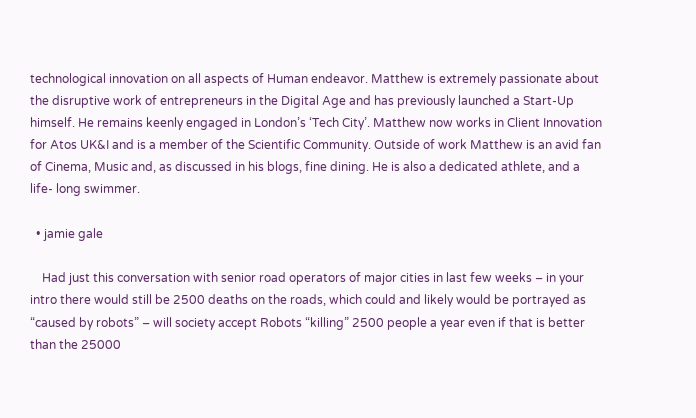technological innovation on all aspects of Human endeavor. Matthew is extremely passionate about the disruptive work of entrepreneurs in the Digital Age and has previously launched a Start-Up himself. He remains keenly engaged in London’s ‘Tech City’. Matthew now works in Client Innovation for Atos UK&I and is a member of the Scientific Community. Outside of work Matthew is an avid fan of Cinema, Music and, as discussed in his blogs, fine dining. He is also a dedicated athlete, and a life- long swimmer.

  • jamie gale

    Had just this conversation with senior road operators of major cities in last few weeks – in your intro there would still be 2500 deaths on the roads, which could and likely would be portrayed as “caused by robots” – will society accept Robots “killing” 2500 people a year even if that is better than the 25000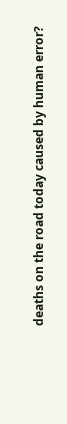deaths on the road today caused by human error?